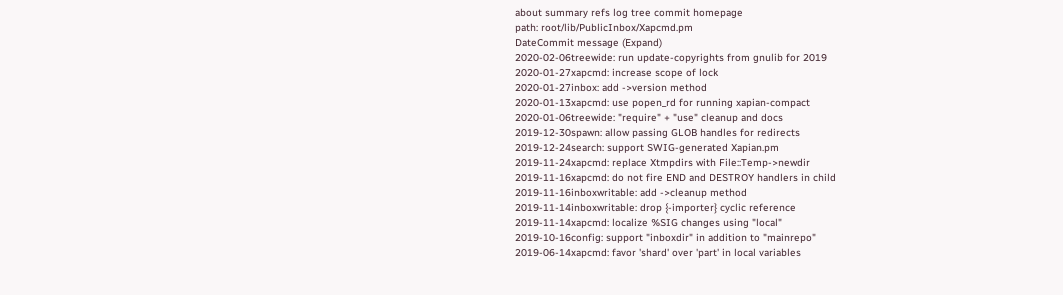about summary refs log tree commit homepage
path: root/lib/PublicInbox/Xapcmd.pm
DateCommit message (Expand)
2020-02-06treewide: run update-copyrights from gnulib for 2019
2020-01-27xapcmd: increase scope of lock
2020-01-27inbox: add ->version method
2020-01-13xapcmd: use popen_rd for running xapian-compact
2020-01-06treewide: "require" + "use" cleanup and docs
2019-12-30spawn: allow passing GLOB handles for redirects
2019-12-24search: support SWIG-generated Xapian.pm
2019-11-24xapcmd: replace Xtmpdirs with File::Temp->newdir
2019-11-16xapcmd: do not fire END and DESTROY handlers in child
2019-11-16inboxwritable: add ->cleanup method
2019-11-14inboxwritable: drop {-importer} cyclic reference
2019-11-14xapcmd: localize %SIG changes using "local"
2019-10-16config: support "inboxdir" in addition to "mainrepo"
2019-06-14xapcmd: favor 'shard' over 'part' in local variables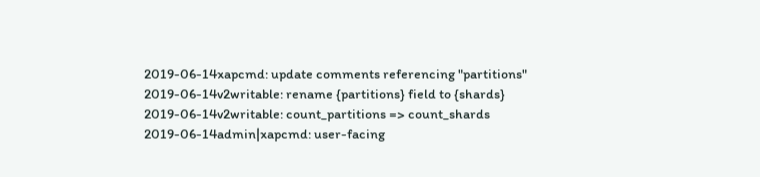2019-06-14xapcmd: update comments referencing "partitions"
2019-06-14v2writable: rename {partitions} field to {shards}
2019-06-14v2writable: count_partitions => count_shards
2019-06-14admin|xapcmd: user-facing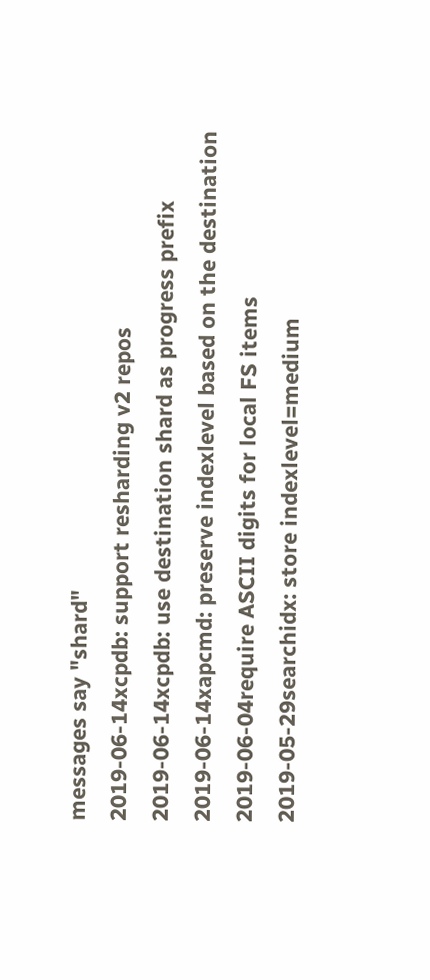messages say "shard"
2019-06-14xcpdb: support resharding v2 repos
2019-06-14xcpdb: use destination shard as progress prefix
2019-06-14xapcmd: preserve indexlevel based on the destination
2019-06-04require ASCII digits for local FS items
2019-05-29searchidx: store indexlevel=medium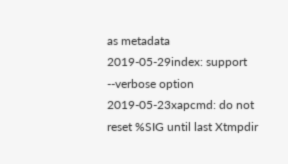as metadata
2019-05-29index: support --verbose option
2019-05-23xapcmd: do not reset %SIG until last Xtmpdir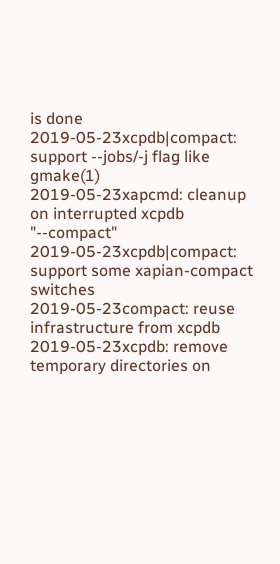is done
2019-05-23xcpdb|compact: support --jobs/-j flag like gmake(1)
2019-05-23xapcmd: cleanup on interrupted xcpdb "--compact"
2019-05-23xcpdb|compact: support some xapian-compact switches
2019-05-23compact: reuse infrastructure from xcpdb
2019-05-23xcpdb: remove temporary directories on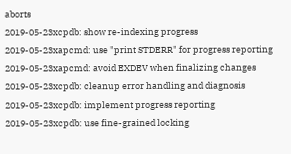aborts
2019-05-23xcpdb: show re-indexing progress
2019-05-23xapcmd: use "print STDERR" for progress reporting
2019-05-23xapcmd: avoid EXDEV when finalizing changes
2019-05-23xcpdb: cleanup error handling and diagnosis
2019-05-23xcpdb: implement progress reporting
2019-05-23xcpdb: use fine-grained locking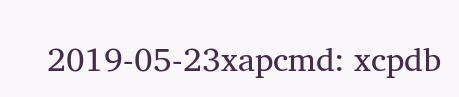2019-05-23xapcmd: xcpdb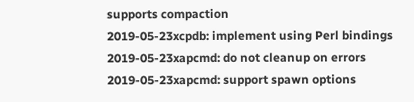supports compaction
2019-05-23xcpdb: implement using Perl bindings
2019-05-23xapcmd: do not cleanup on errors
2019-05-23xapcmd: support spawn options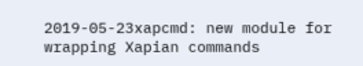2019-05-23xapcmd: new module for wrapping Xapian commands